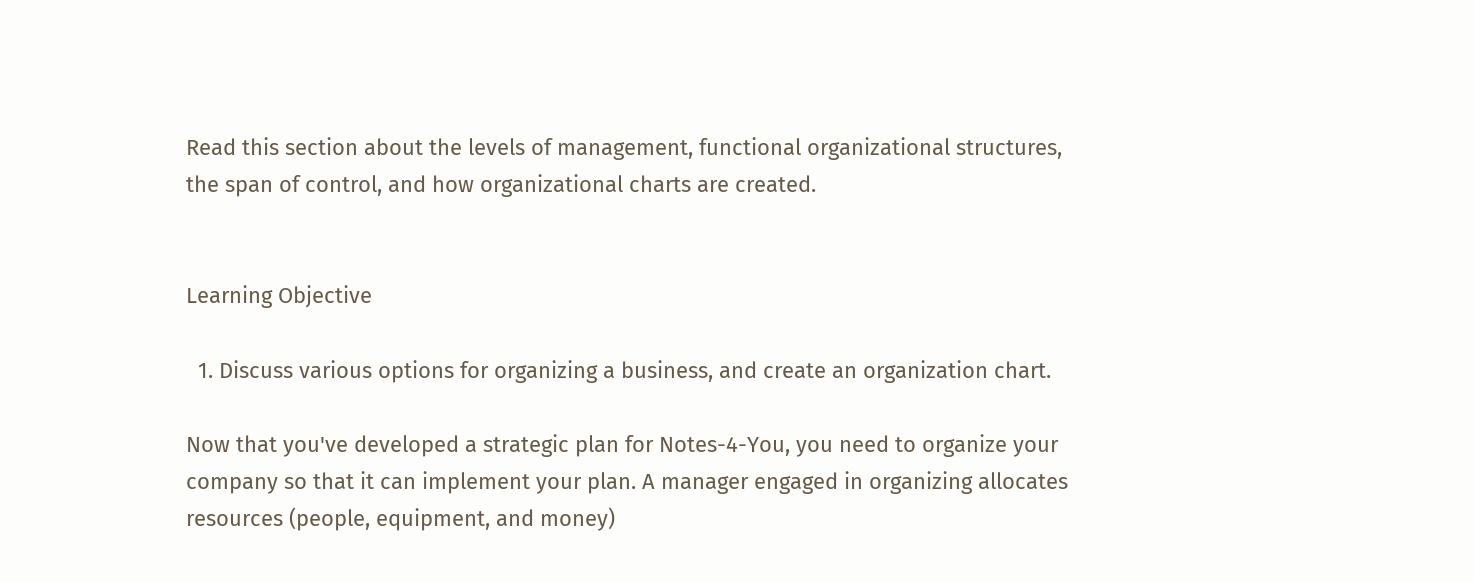Read this section about the levels of management, functional organizational structures, the span of control, and how organizational charts are created.


Learning Objective

  1. Discuss various options for organizing a business, and create an organization chart.

Now that you've developed a strategic plan for Notes-4-You, you need to organize your company so that it can implement your plan. A manager engaged in organizing allocates resources (people, equipment, and money)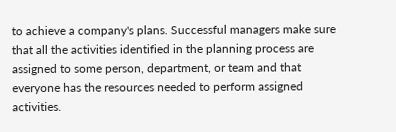to achieve a company's plans. Successful managers make sure that all the activities identified in the planning process are assigned to some person, department, or team and that everyone has the resources needed to perform assigned activities.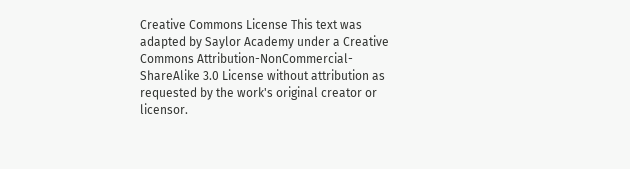Creative Commons License This text was adapted by Saylor Academy under a Creative Commons Attribution-NonCommercial-ShareAlike 3.0 License without attribution as requested by the work's original creator or licensor.